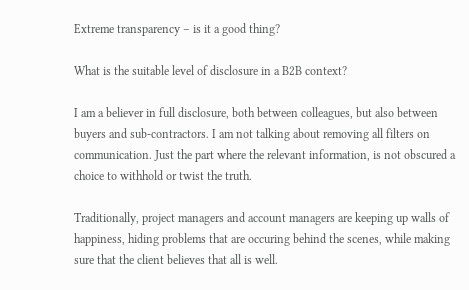Extreme transparency – is it a good thing?

What is the suitable level of disclosure in a B2B context?

I am a believer in full disclosure, both between colleagues, but also between buyers and sub-contractors. I am not talking about removing all filters on communication. Just the part where the relevant information, is not obscured a choice to withhold or twist the truth.

Traditionally, project managers and account managers are keeping up walls of happiness, hiding problems that are occuring behind the scenes, while making sure that the client believes that all is well.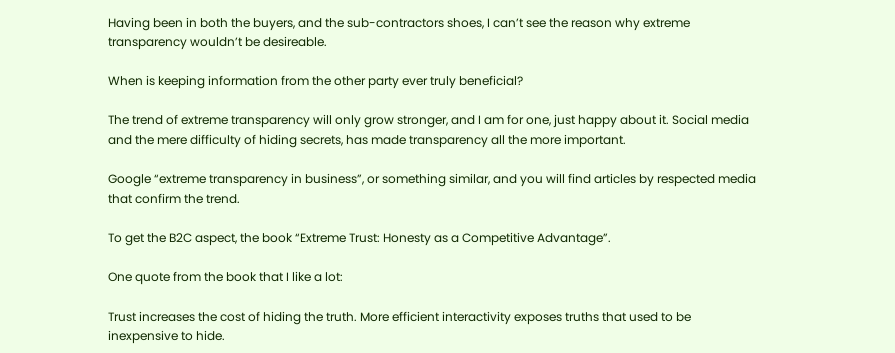Having been in both the buyers, and the sub-contractors shoes, I can’t see the reason why extreme transparency wouldn’t be desireable.

When is keeping information from the other party ever truly beneficial?

The trend of extreme transparency will only grow stronger, and I am for one, just happy about it. Social media and the mere difficulty of hiding secrets, has made transparency all the more important.

Google “extreme transparency in business”, or something similar, and you will find articles by respected media that confirm the trend.

To get the B2C aspect, the book “Extreme Trust: Honesty as a Competitive Advantage”.

One quote from the book that I like a lot:

Trust increases the cost of hiding the truth. More efficient interactivity exposes truths that used to be inexpensive to hide.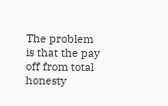The problem is that the pay off from total honesty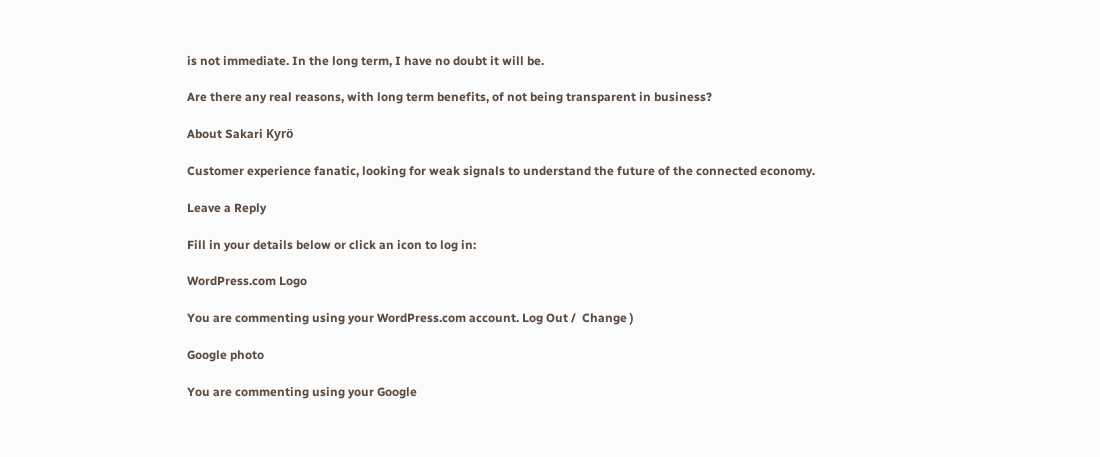is not immediate. In the long term, I have no doubt it will be.

Are there any real reasons, with long term benefits, of not being transparent in business?

About Sakari Kyrö

Customer experience fanatic, looking for weak signals to understand the future of the connected economy.

Leave a Reply

Fill in your details below or click an icon to log in:

WordPress.com Logo

You are commenting using your WordPress.com account. Log Out /  Change )

Google photo

You are commenting using your Google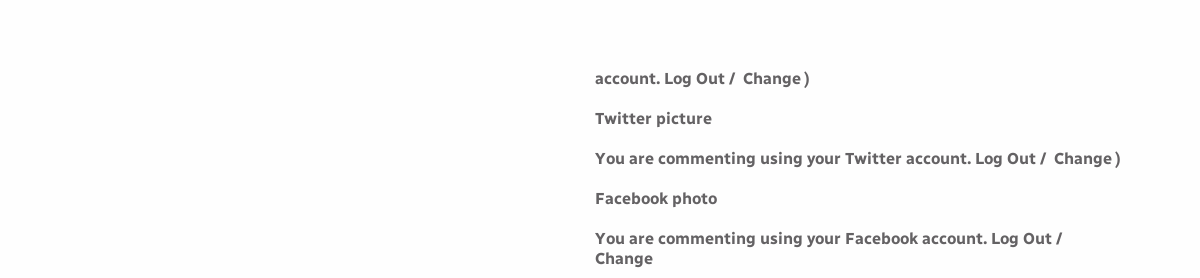account. Log Out /  Change )

Twitter picture

You are commenting using your Twitter account. Log Out /  Change )

Facebook photo

You are commenting using your Facebook account. Log Out /  Change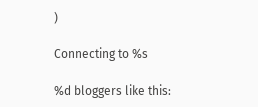)

Connecting to %s

%d bloggers like this: